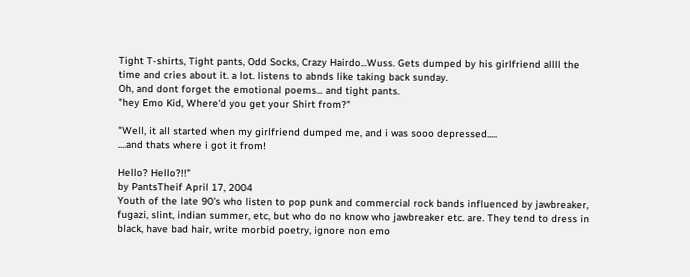Tight T-shirts, Tight pants, Odd Socks, Crazy Hairdo...Wuss. Gets dumped by his girlfriend allll the time and cries about it. a lot. listens to abnds like taking back sunday.
Oh, and dont forget the emotional poems... and tight pants.
"hey Emo Kid, Where'd you get your Shirt from?"

"Well, it all started when my girlfriend dumped me, and i was sooo depressed.....
....and thats where i got it from!

Hello? Hello?!!"
by PantsTheif April 17, 2004
Youth of the late 90's who listen to pop punk and commercial rock bands influenced by jawbreaker, fugazi, slint, indian summer, etc, but who do no know who jawbreaker etc. are. They tend to dress in black, have bad hair, write morbid poetry, ignore non emo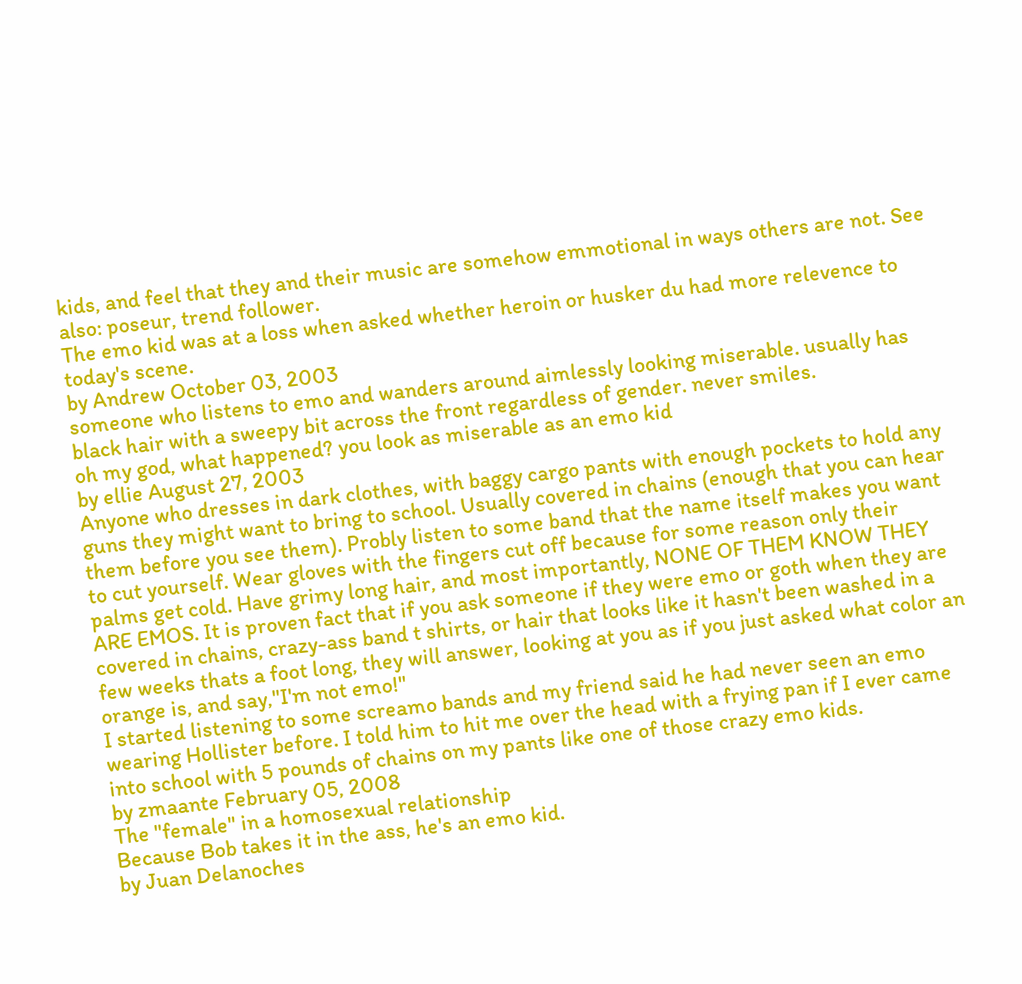kids, and feel that they and their music are somehow emmotional in ways others are not. See also: poseur, trend follower.
The emo kid was at a loss when asked whether heroin or husker du had more relevence to today's scene.
by Andrew October 03, 2003
someone who listens to emo and wanders around aimlessly looking miserable. usually has black hair with a sweepy bit across the front regardless of gender. never smiles.
oh my god, what happened? you look as miserable as an emo kid
by ellie August 27, 2003
Anyone who dresses in dark clothes, with baggy cargo pants with enough pockets to hold any guns they might want to bring to school. Usually covered in chains (enough that you can hear them before you see them). Probly listen to some band that the name itself makes you want to cut yourself. Wear gloves with the fingers cut off because for some reason only their palms get cold. Have grimy long hair, and most importantly, NONE OF THEM KNOW THEY ARE EMOS. It is proven fact that if you ask someone if they were emo or goth when they are covered in chains, crazy-ass band t shirts, or hair that looks like it hasn't been washed in a few weeks thats a foot long, they will answer, looking at you as if you just asked what color an orange is, and say,"I'm not emo!"
I started listening to some screamo bands and my friend said he had never seen an emo wearing Hollister before. I told him to hit me over the head with a frying pan if I ever came into school with 5 pounds of chains on my pants like one of those crazy emo kids.
by zmaante February 05, 2008
The "female" in a homosexual relationship
Because Bob takes it in the ass, he's an emo kid.
by Juan Delanoches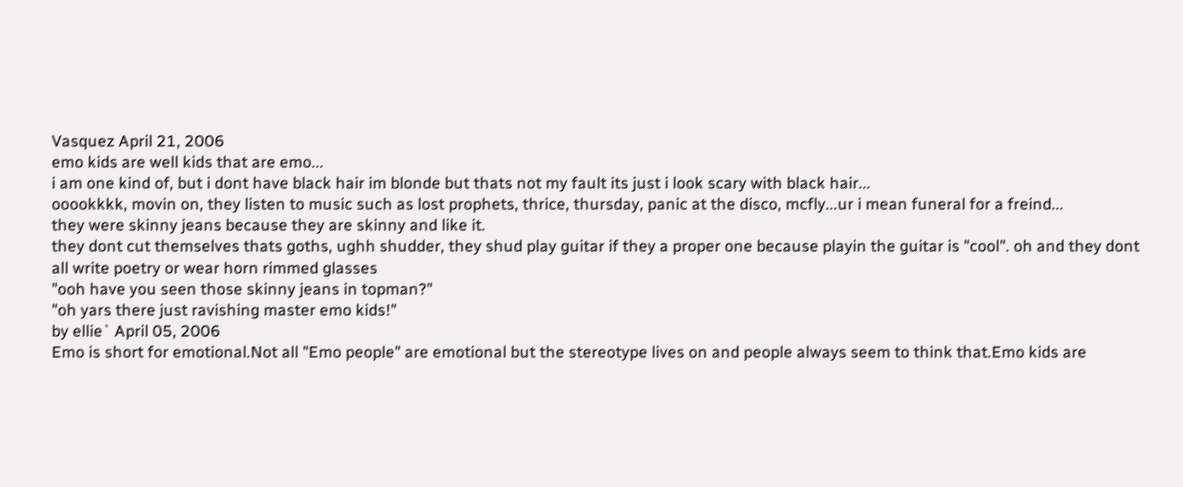Vasquez April 21, 2006
emo kids are well kids that are emo...
i am one kind of, but i dont have black hair im blonde but thats not my fault its just i look scary with black hair...
ooookkkk, movin on, they listen to music such as lost prophets, thrice, thursday, panic at the disco, mcfly...ur i mean funeral for a freind...
they were skinny jeans because they are skinny and like it.
they dont cut themselves thats goths, ughh shudder, they shud play guitar if they a proper one because playin the guitar is "cool". oh and they dont all write poetry or wear horn rimmed glasses
"ooh have you seen those skinny jeans in topman?"
"oh yars there just ravishing master emo kids!"
by ellie` April 05, 2006
Emo is short for emotional.Not all "Emo people" are emotional but the stereotype lives on and people always seem to think that.Emo kids are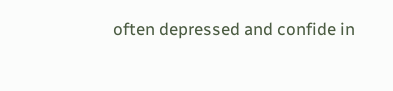often depressed and confide in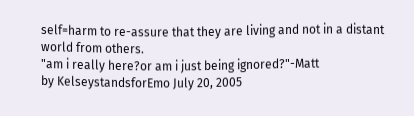self=harm to re-assure that they are living and not in a distant world from others.
"am i really here?or am i just being ignored?"-Matt
by KelseystandsforEmo July 20, 2005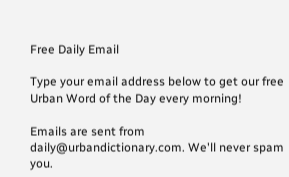Free Daily Email

Type your email address below to get our free Urban Word of the Day every morning!

Emails are sent from daily@urbandictionary.com. We'll never spam you.